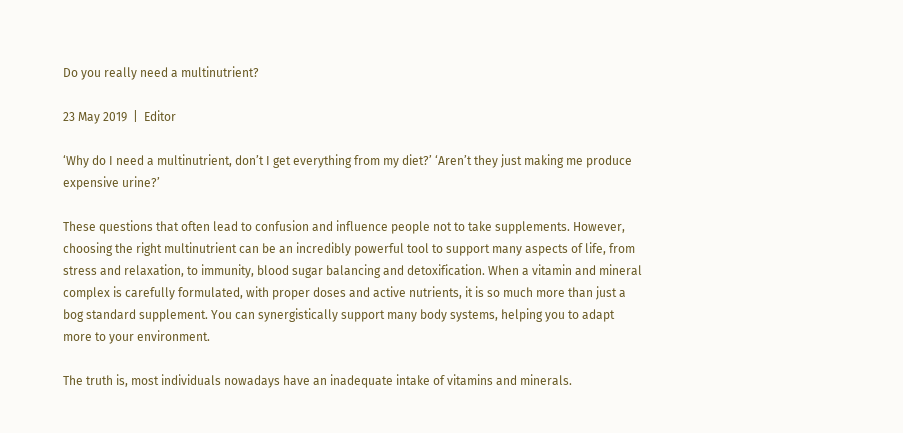Do you really need a multinutrient?

23 May 2019  |  Editor

‘Why do I need a multinutrient, don’t I get everything from my diet?’ ‘Aren’t they just making me produce expensive urine?’

These questions that often lead to confusion and influence people not to take supplements. However, choosing the right multinutrient can be an incredibly powerful tool to support many aspects of life, from stress and relaxation, to immunity, blood sugar balancing and detoxification. When a vitamin and mineral complex is carefully formulated, with proper doses and active nutrients, it is so much more than just a bog standard supplement. You can synergistically support many body systems, helping you to adapt more to your environment.

The truth is, most individuals nowadays have an inadequate intake of vitamins and minerals.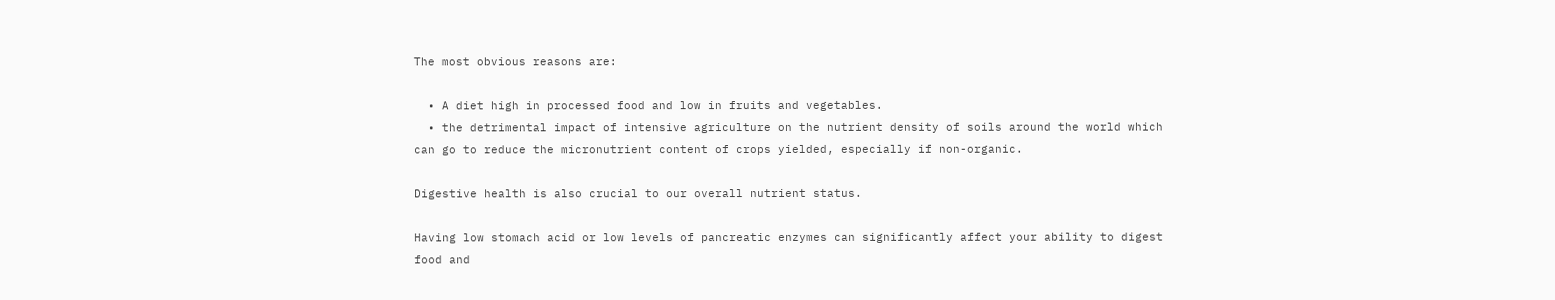The most obvious reasons are:

  • A diet high in processed food and low in fruits and vegetables.
  • the detrimental impact of intensive agriculture on the nutrient density of soils around the world which can go to reduce the micronutrient content of crops yielded, especially if non-organic.

Digestive health is also crucial to our overall nutrient status.

Having low stomach acid or low levels of pancreatic enzymes can significantly affect your ability to digest food and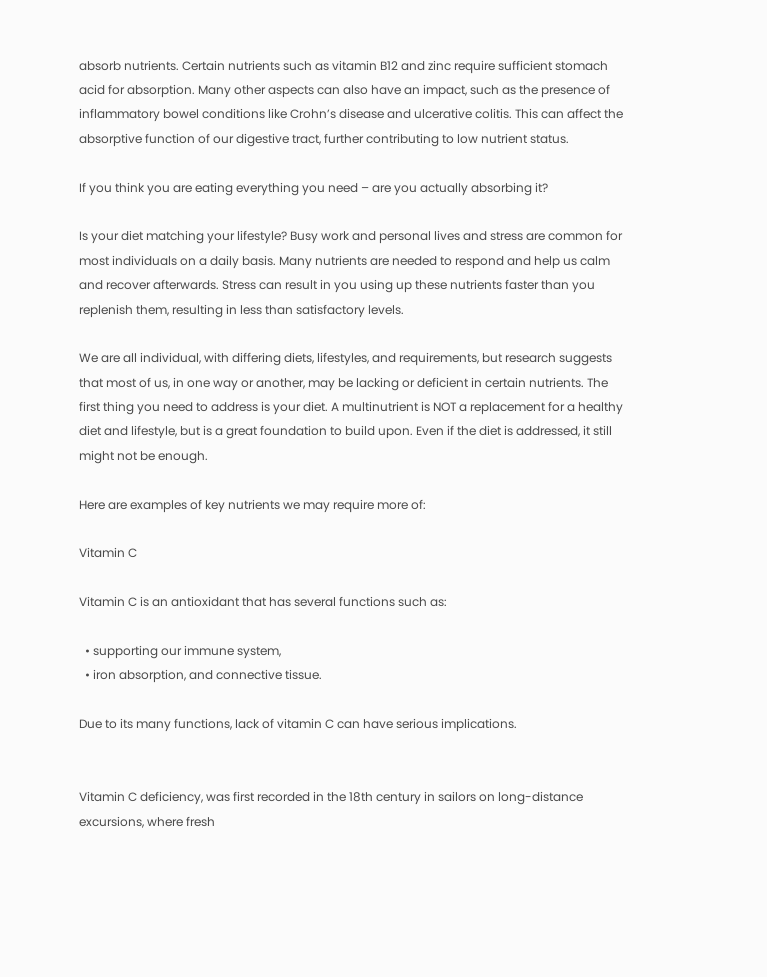absorb nutrients. Certain nutrients such as vitamin B12 and zinc require sufficient stomach acid for absorption. Many other aspects can also have an impact, such as the presence of inflammatory bowel conditions like Crohn’s disease and ulcerative colitis. This can affect the absorptive function of our digestive tract, further contributing to low nutrient status.

If you think you are eating everything you need – are you actually absorbing it?

Is your diet matching your lifestyle? Busy work and personal lives and stress are common for most individuals on a daily basis. Many nutrients are needed to respond and help us calm and recover afterwards. Stress can result in you using up these nutrients faster than you replenish them, resulting in less than satisfactory levels.

We are all individual, with differing diets, lifestyles, and requirements, but research suggests that most of us, in one way or another, may be lacking or deficient in certain nutrients. The first thing you need to address is your diet. A multinutrient is NOT a replacement for a healthy diet and lifestyle, but is a great foundation to build upon. Even if the diet is addressed, it still might not be enough.

Here are examples of key nutrients we may require more of:

Vitamin C

Vitamin C is an antioxidant that has several functions such as:

  • supporting our immune system,
  • iron absorption, and connective tissue.

Due to its many functions, lack of vitamin C can have serious implications.


Vitamin C deficiency, was first recorded in the 18th century in sailors on long-distance excursions, where fresh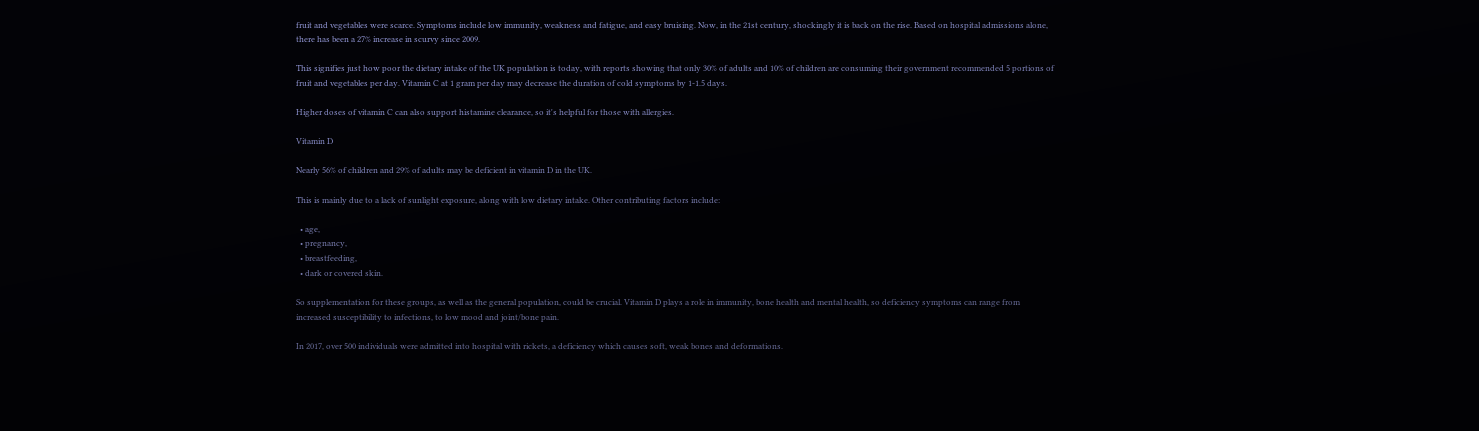fruit and vegetables were scarce. Symptoms include low immunity, weakness and fatigue, and easy bruising. Now, in the 21st century, shockingly it is back on the rise. Based on hospital admissions alone, there has been a 27% increase in scurvy since 2009.

This signifies just how poor the dietary intake of the UK population is today, with reports showing that only 30% of adults and 10% of children are consuming their government recommended 5 portions of fruit and vegetables per day. Vitamin C at 1 gram per day may decrease the duration of cold symptoms by 1-1.5 days.

Higher doses of vitamin C can also support histamine clearance, so it's helpful for those with allergies.

Vitamin D

Nearly 56% of children and 29% of adults may be deficient in vitamin D in the UK.

This is mainly due to a lack of sunlight exposure, along with low dietary intake. Other contributing factors include:

  • age,
  • pregnancy,
  • breastfeeding,
  • dark or covered skin.

So supplementation for these groups, as well as the general population, could be crucial. Vitamin D plays a role in immunity, bone health and mental health, so deficiency symptoms can range from increased susceptibility to infections, to low mood and joint/bone pain.

In 2017, over 500 individuals were admitted into hospital with rickets, a deficiency which causes soft, weak bones and deformations.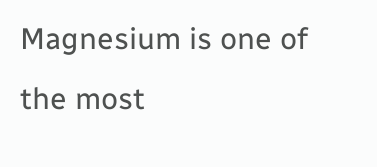Magnesium is one of the most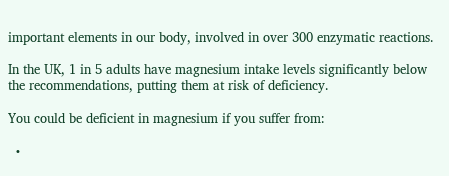important elements in our body, involved in over 300 enzymatic reactions.

In the UK, 1 in 5 adults have magnesium intake levels significantly below the recommendations, putting them at risk of deficiency.

You could be deficient in magnesium if you suffer from:

  •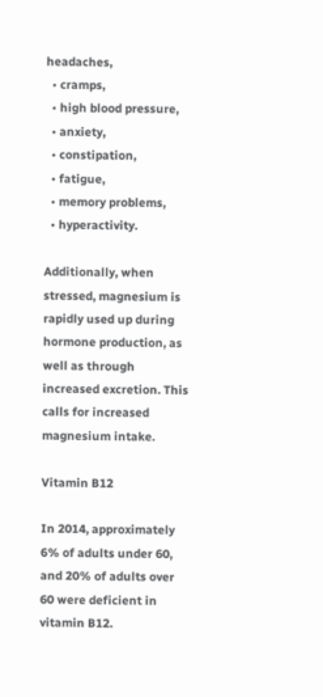headaches,
  • cramps,
  • high blood pressure,
  • anxiety,
  • constipation,
  • fatigue,
  • memory problems,
  • hyperactivity.

Additionally, when stressed, magnesium is rapidly used up during hormone production, as well as through increased excretion. This calls for increased magnesium intake.

Vitamin B12

In 2014, approximately 6% of adults under 60, and 20% of adults over 60 were deficient in vitamin B12.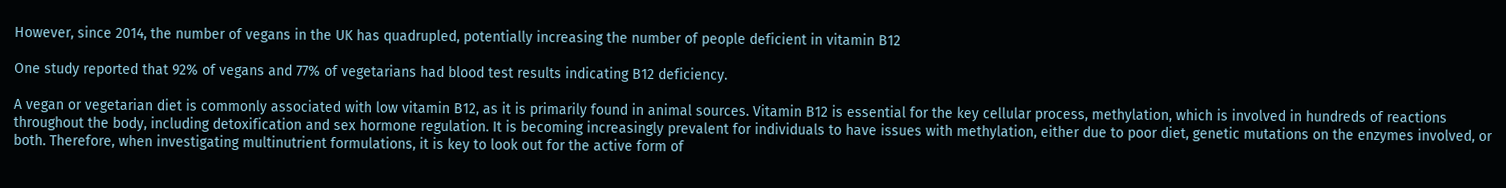However, since 2014, the number of vegans in the UK has quadrupled, potentially increasing the number of people deficient in vitamin B12

One study reported that 92% of vegans and 77% of vegetarians had blood test results indicating B12 deficiency.

A vegan or vegetarian diet is commonly associated with low vitamin B12, as it is primarily found in animal sources. Vitamin B12 is essential for the key cellular process, methylation, which is involved in hundreds of reactions throughout the body, including detoxification and sex hormone regulation. It is becoming increasingly prevalent for individuals to have issues with methylation, either due to poor diet, genetic mutations on the enzymes involved, or both. Therefore, when investigating multinutrient formulations, it is key to look out for the active form of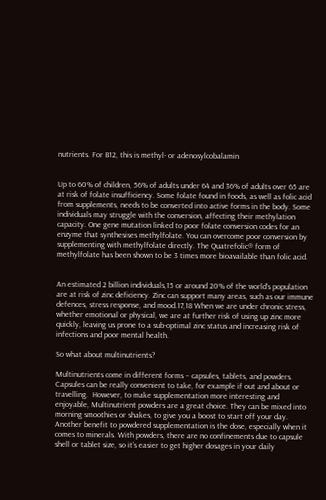nutrients. For B12, this is methyl- or adenosylcobalamin


Up to 60% of children, 56% of adults under 64 and 36% of adults over 65 are at risk of folate insufficiency. Some folate found in foods, as well as folic acid from supplements, needs to be converted into active forms in the body. Some individuals may struggle with the conversion, affecting their methylation capacity. One gene mutation linked to poor folate conversion codes for an enzyme that synthesises methylfolate. You can overcome poor conversion by supplementing with methylfolate directly. The Quatrefolic® form of methylfolate has been shown to be 3 times more bioavailable than folic acid.


An estimated 2 billion individuals,15 or around 20% of the world’s population are at risk of zinc deficiency. Zinc can support many areas, such as our immune defences, stress response, and mood.17,18 When we are under chronic stress, whether emotional or physical, we are at further risk of using up zinc more quickly, leaving us prone to a sub-optimal zinc status and increasing risk of infections and poor mental health.

So what about multinutrients?

Multinutrients come in different forms – capsules, tablets, and powders. Capsules can be really convenient to take, for example if out and about or travelling.  However, to make supplementation more interesting and enjoyable, Multinutrient powders are a great choice. They can be mixed into morning smoothies or shakes, to give you a boost to start off your day. Another benefit to powdered supplementation is the dose, especially when it comes to minerals. With powders, there are no confinements due to capsule shell or tablet size, so it’s easier to get higher dosages in your daily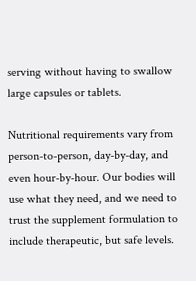serving without having to swallow large capsules or tablets.

Nutritional requirements vary from person-to-person, day-by-day, and even hour-by-hour. Our bodies will use what they need, and we need to trust the supplement formulation to include therapeutic, but safe levels.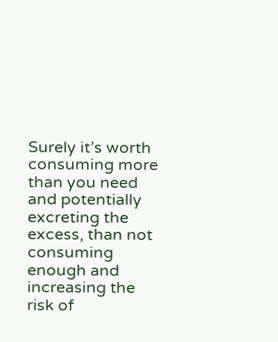Surely it’s worth consuming more than you need and potentially excreting the excess, than not consuming enough and increasing the risk of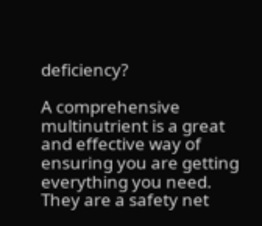deficiency?

A comprehensive multinutrient is a great and effective way of ensuring you are getting everything you need. They are a safety net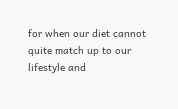for when our diet cannot quite match up to our lifestyle and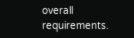overall requirements.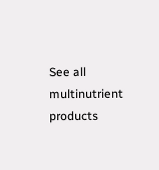See all multinutrient products